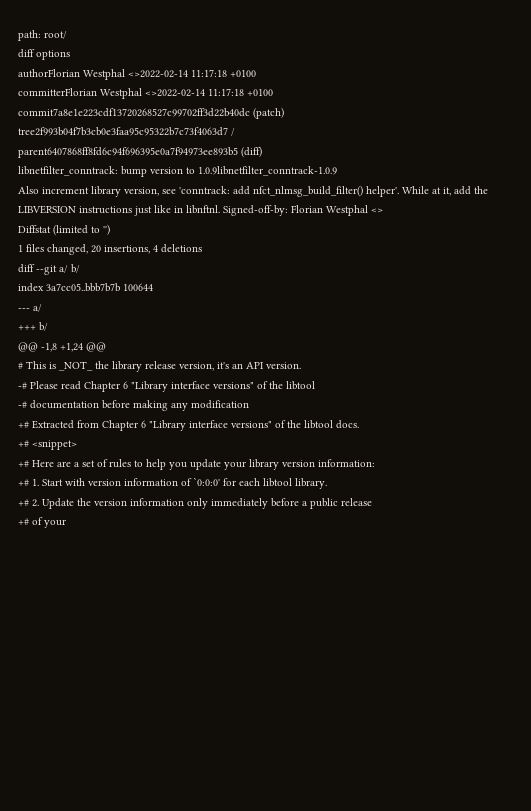path: root/
diff options
authorFlorian Westphal <>2022-02-14 11:17:18 +0100
committerFlorian Westphal <>2022-02-14 11:17:18 +0100
commit7a8e1e223cdf13720268527c99702ff3d22b40dc (patch)
tree2f993b04f7b3cb0e3faa95c95322b7c73f4063d7 /
parent6407868ff8fd6c94f696395e0a7f94973ee893b5 (diff)
libnetfilter_conntrack: bump version to 1.0.9libnetfilter_conntrack-1.0.9
Also increment library version, see 'conntrack: add nfct_nlmsg_build_filter() helper'. While at it, add the LIBVERSION instructions just like in libnftnl. Signed-off-by: Florian Westphal <>
Diffstat (limited to '')
1 files changed, 20 insertions, 4 deletions
diff --git a/ b/
index 3a7cc05..bbb7b7b 100644
--- a/
+++ b/
@@ -1,8 +1,24 @@
# This is _NOT_ the library release version, it's an API version.
-# Please read Chapter 6 "Library interface versions" of the libtool
-# documentation before making any modification
+# Extracted from Chapter 6 "Library interface versions" of the libtool docs.
+# <snippet>
+# Here are a set of rules to help you update your library version information:
+# 1. Start with version information of `0:0:0' for each libtool library.
+# 2. Update the version information only immediately before a public release
+# of your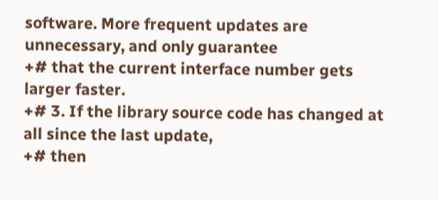software. More frequent updates are unnecessary, and only guarantee
+# that the current interface number gets larger faster.
+# 3. If the library source code has changed at all since the last update,
+# then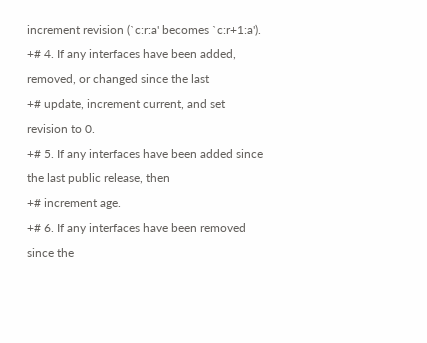increment revision (`c:r:a' becomes `c:r+1:a').
+# 4. If any interfaces have been added, removed, or changed since the last
+# update, increment current, and set revision to 0.
+# 5. If any interfaces have been added since the last public release, then
+# increment age.
+# 6. If any interfaces have been removed since the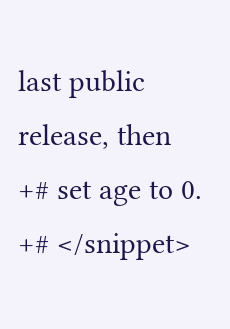last public release, then
+# set age to 0.
+# </snippet>